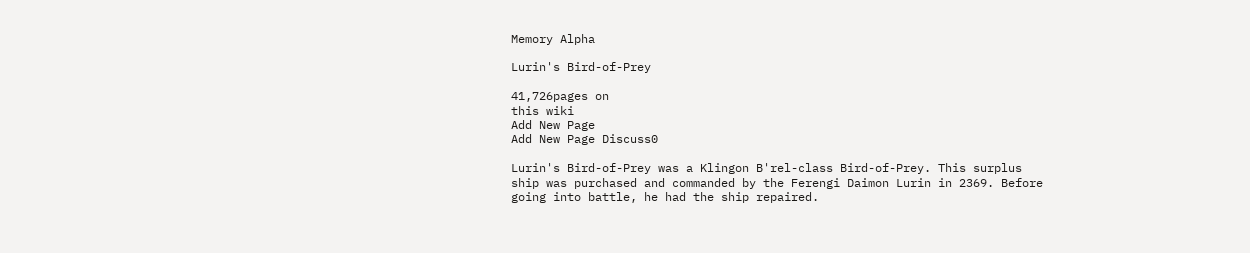Memory Alpha

Lurin's Bird-of-Prey

41,726pages on
this wiki
Add New Page
Add New Page Discuss0

Lurin's Bird-of-Prey was a Klingon B'rel-class Bird-of-Prey. This surplus ship was purchased and commanded by the Ferengi Daimon Lurin in 2369. Before going into battle, he had the ship repaired.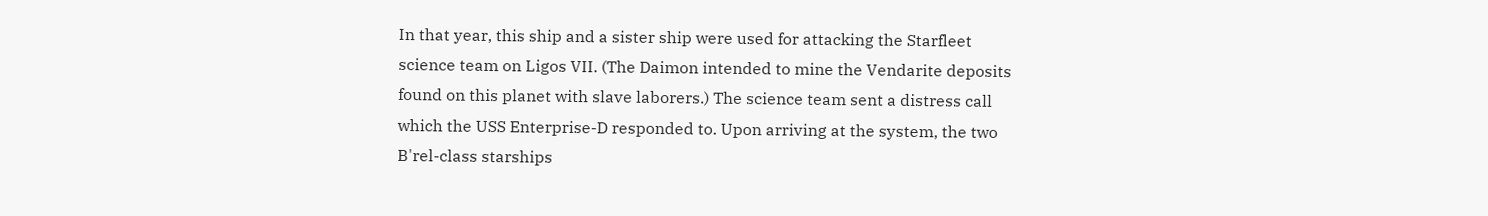In that year, this ship and a sister ship were used for attacking the Starfleet science team on Ligos VII. (The Daimon intended to mine the Vendarite deposits found on this planet with slave laborers.) The science team sent a distress call which the USS Enterprise-D responded to. Upon arriving at the system, the two B'rel-class starships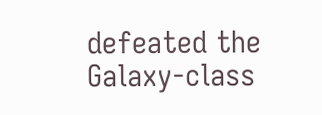defeated the Galaxy-class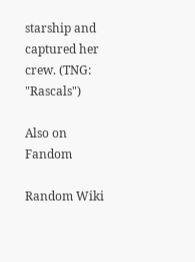starship and captured her crew. (TNG: "Rascals")

Also on Fandom

Random Wiki